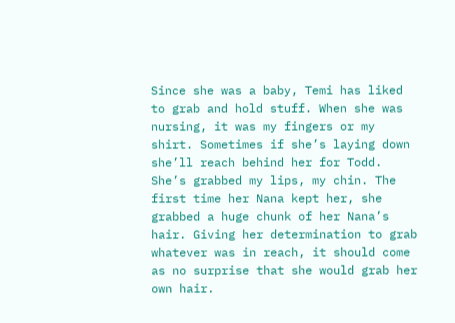Since she was a baby, Temi has liked to grab and hold stuff. When she was nursing, it was my fingers or my shirt. Sometimes if she’s laying down she’ll reach behind her for Todd. She’s grabbed my lips, my chin. The first time her Nana kept her, she grabbed a huge chunk of her Nana’s hair. Giving her determination to grab whatever was in reach, it should come as no surprise that she would grab her own hair.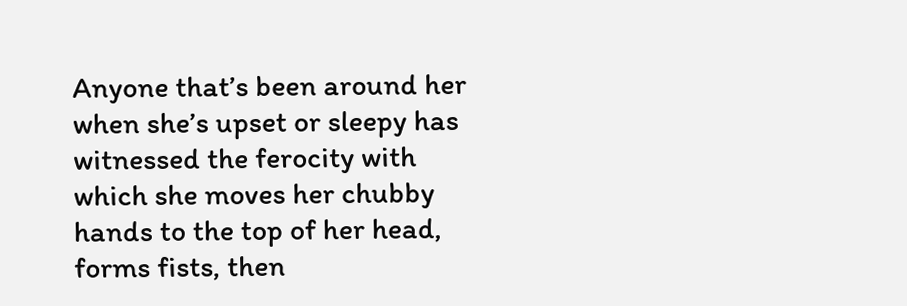Anyone that’s been around her when she’s upset or sleepy has witnessed the ferocity with which she moves her chubby hands to the top of her head, forms fists, then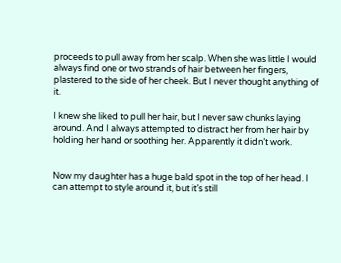proceeds to pull away from her scalp. When she was little I would always find one or two strands of hair between her fingers, plastered to the side of her cheek. But I never thought anything of it.

I knew she liked to pull her hair, but I never saw chunks laying around. And I always attempted to distract her from her hair by holding her hand or soothing her. Apparently it didn’t work.


Now my daughter has a huge bald spot in the top of her head. I can attempt to style around it, but it’s still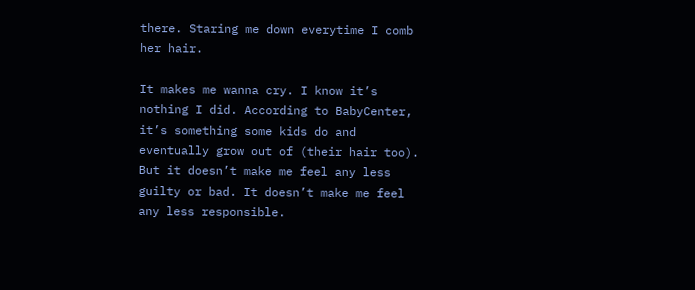there. Staring me down everytime I comb her hair.

It makes me wanna cry. I know it’s nothing I did. According to BabyCenter, it’s something some kids do and eventually grow out of (their hair too). But it doesn’t make me feel any less guilty or bad. It doesn’t make me feel any less responsible.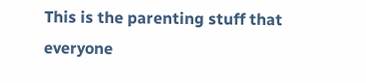This is the parenting stuff that everyone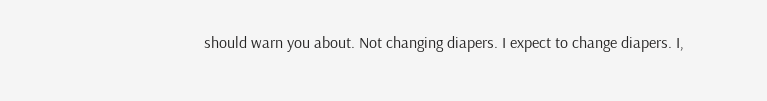should warn you about. Not changing diapers. I expect to change diapers. I,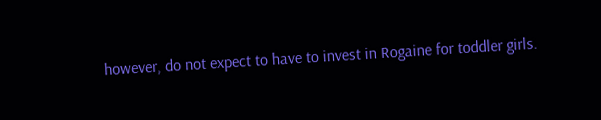however, do not expect to have to invest in Rogaine for toddler girls.